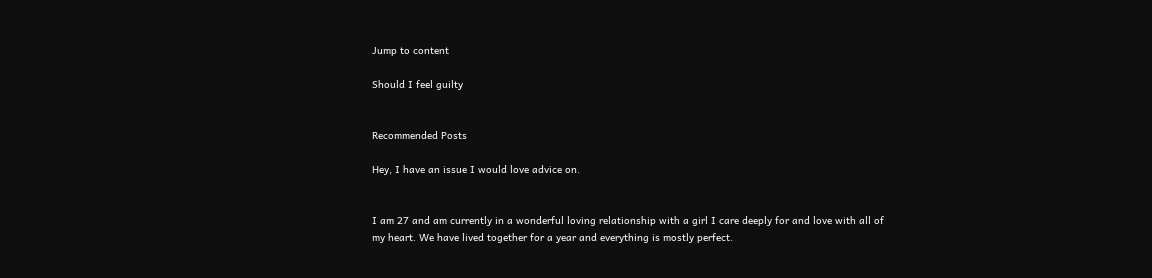Jump to content

Should I feel guilty


Recommended Posts

Hey, I have an issue I would love advice on.


I am 27 and am currently in a wonderful loving relationship with a girl I care deeply for and love with all of my heart. We have lived together for a year and everything is mostly perfect.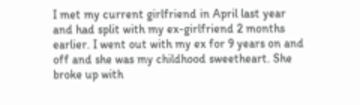I met my current girlfriend in April last year and had split with my ex-girlfriend 2 months earlier. I went out with my ex for 9 years on and off and she was my childhood sweetheart. She broke up with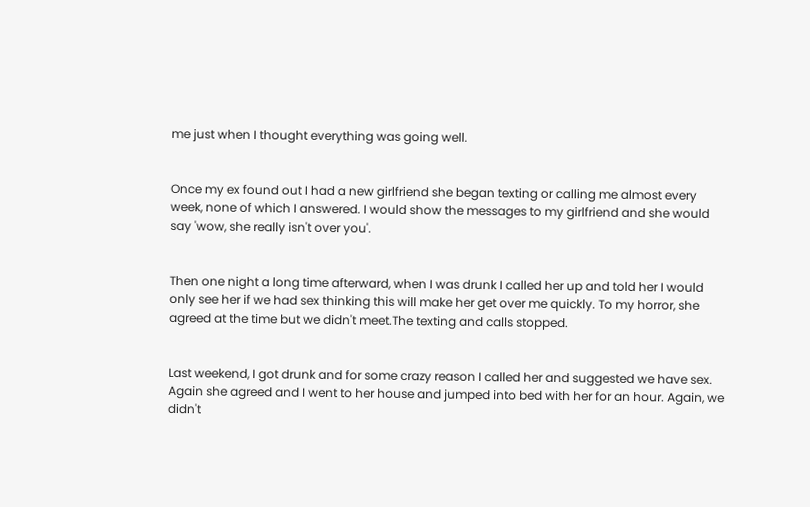me just when I thought everything was going well.


Once my ex found out I had a new girlfriend she began texting or calling me almost every week, none of which I answered. I would show the messages to my girlfriend and she would say 'wow, she really isn't over you'.


Then one night a long time afterward, when I was drunk I called her up and told her I would only see her if we had sex thinking this will make her get over me quickly. To my horror, she agreed at the time but we didn't meet.The texting and calls stopped.


Last weekend, I got drunk and for some crazy reason I called her and suggested we have sex. Again she agreed and I went to her house and jumped into bed with her for an hour. Again, we didn't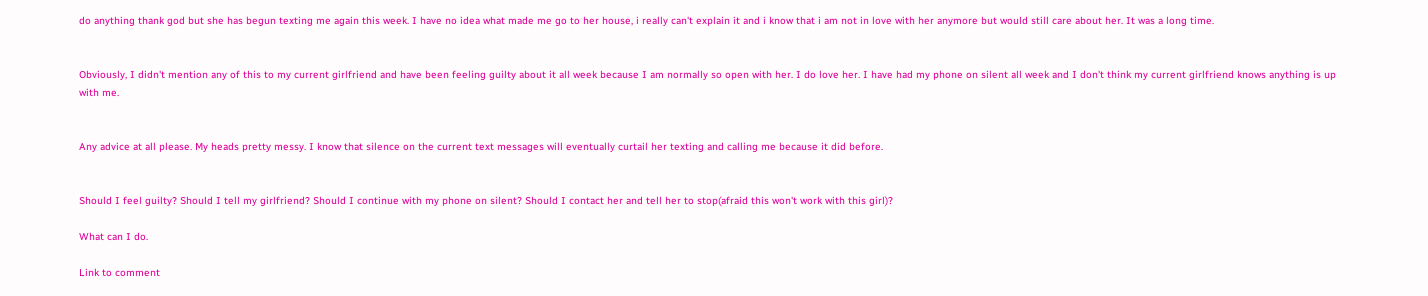do anything thank god but she has begun texting me again this week. I have no idea what made me go to her house, i really can't explain it and i know that i am not in love with her anymore but would still care about her. It was a long time.


Obviously, I didn't mention any of this to my current girlfriend and have been feeling guilty about it all week because I am normally so open with her. I do love her. I have had my phone on silent all week and I don't think my current girlfriend knows anything is up with me.


Any advice at all please. My heads pretty messy. I know that silence on the current text messages will eventually curtail her texting and calling me because it did before.


Should I feel guilty? Should I tell my girlfriend? Should I continue with my phone on silent? Should I contact her and tell her to stop(afraid this won't work with this girl)?

What can I do.

Link to comment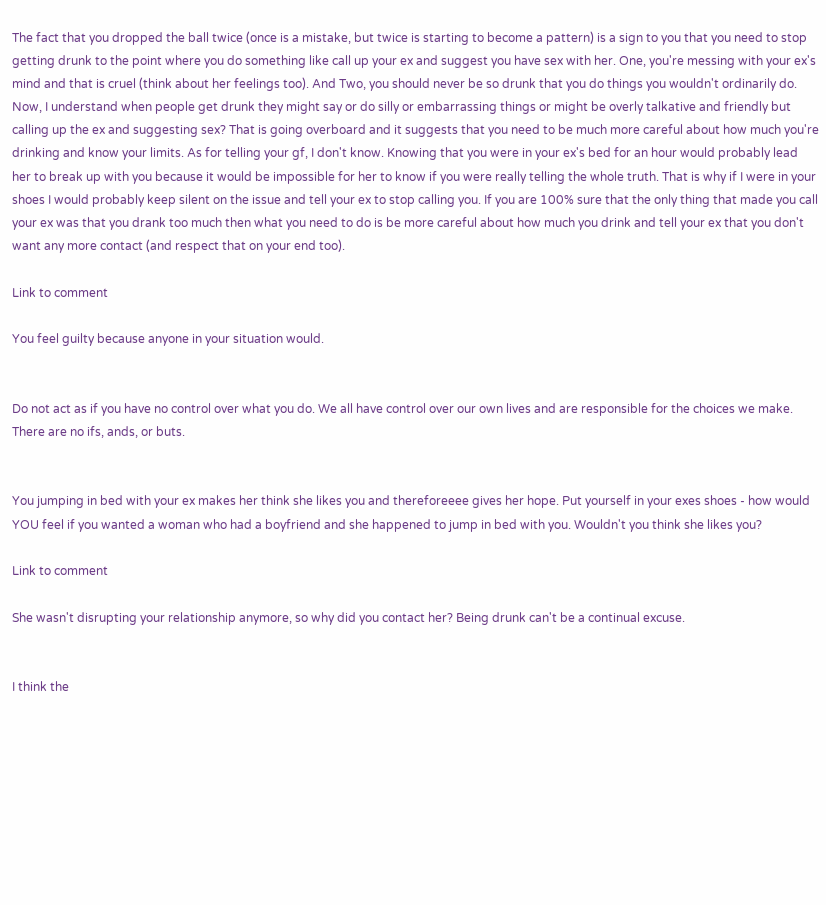The fact that you dropped the ball twice (once is a mistake, but twice is starting to become a pattern) is a sign to you that you need to stop getting drunk to the point where you do something like call up your ex and suggest you have sex with her. One, you're messing with your ex's mind and that is cruel (think about her feelings too). And Two, you should never be so drunk that you do things you wouldn't ordinarily do. Now, I understand when people get drunk they might say or do silly or embarrassing things or might be overly talkative and friendly but calling up the ex and suggesting sex? That is going overboard and it suggests that you need to be much more careful about how much you're drinking and know your limits. As for telling your gf, I don't know. Knowing that you were in your ex's bed for an hour would probably lead her to break up with you because it would be impossible for her to know if you were really telling the whole truth. That is why if I were in your shoes I would probably keep silent on the issue and tell your ex to stop calling you. If you are 100% sure that the only thing that made you call your ex was that you drank too much then what you need to do is be more careful about how much you drink and tell your ex that you don't want any more contact (and respect that on your end too).

Link to comment

You feel guilty because anyone in your situation would.


Do not act as if you have no control over what you do. We all have control over our own lives and are responsible for the choices we make. There are no ifs, ands, or buts.


You jumping in bed with your ex makes her think she likes you and thereforeeee gives her hope. Put yourself in your exes shoes - how would YOU feel if you wanted a woman who had a boyfriend and she happened to jump in bed with you. Wouldn't you think she likes you?

Link to comment

She wasn't disrupting your relationship anymore, so why did you contact her? Being drunk can't be a continual excuse.


I think the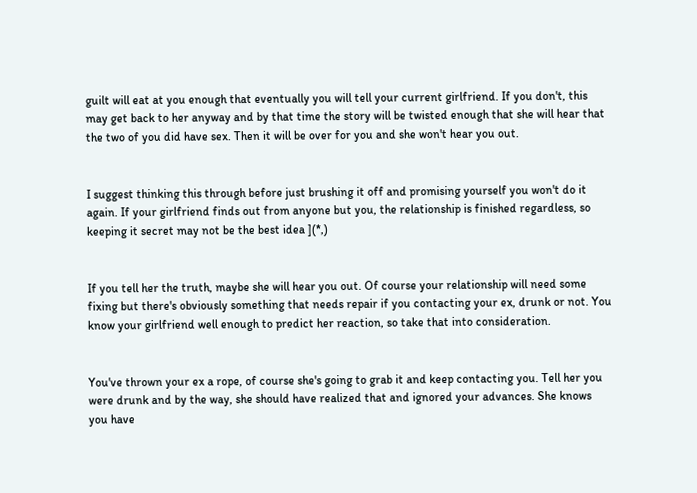guilt will eat at you enough that eventually you will tell your current girlfriend. If you don't, this may get back to her anyway and by that time the story will be twisted enough that she will hear that the two of you did have sex. Then it will be over for you and she won't hear you out.


I suggest thinking this through before just brushing it off and promising yourself you won't do it again. If your girlfriend finds out from anyone but you, the relationship is finished regardless, so keeping it secret may not be the best idea ](*,)


If you tell her the truth, maybe she will hear you out. Of course your relationship will need some fixing but there's obviously something that needs repair if you contacting your ex, drunk or not. You know your girlfriend well enough to predict her reaction, so take that into consideration.


You've thrown your ex a rope, of course she's going to grab it and keep contacting you. Tell her you were drunk and by the way, she should have realized that and ignored your advances. She knows you have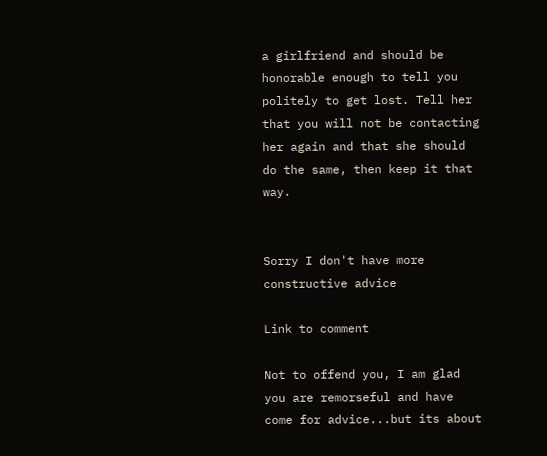a girlfriend and should be honorable enough to tell you politely to get lost. Tell her that you will not be contacting her again and that she should do the same, then keep it that way.


Sorry I don't have more constructive advice

Link to comment

Not to offend you, I am glad you are remorseful and have come for advice...but its about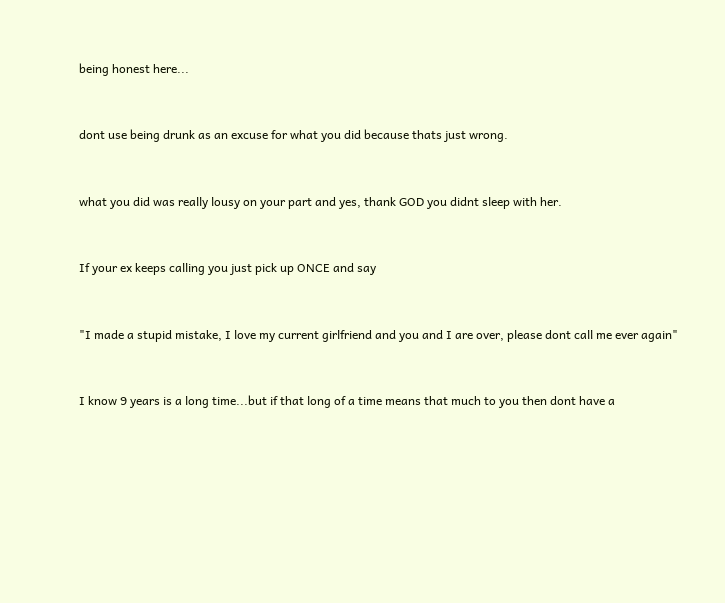being honest here...


dont use being drunk as an excuse for what you did because thats just wrong.


what you did was really lousy on your part and yes, thank GOD you didnt sleep with her.


If your ex keeps calling you just pick up ONCE and say


"I made a stupid mistake, I love my current girlfriend and you and I are over, please dont call me ever again"


I know 9 years is a long time...but if that long of a time means that much to you then dont have a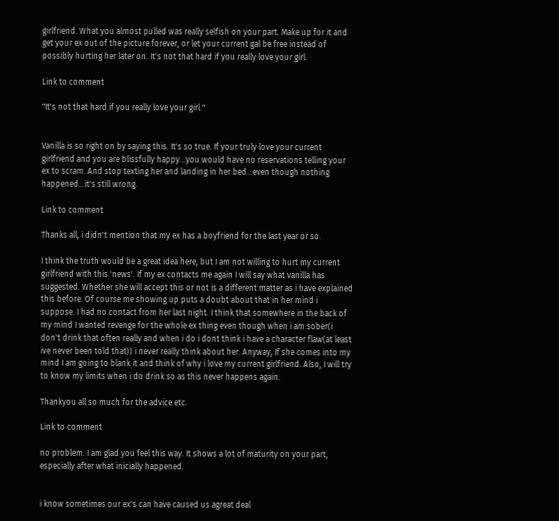girlfriend. What you almost pulled was really selfish on your part. Make up for it and get your ex out of the picture forever, or let your current gal be free instead of possibly hurting her later on. It's not that hard if you really love your girl.

Link to comment

"It's not that hard if you really love your girl."


Vanilla is so right on by saying this. It's so true. If your truly love your current girlfriend and you are blissfully happy...you would have no reservations telling your ex to scram. And stop texting her and landing in her bed...even though nothing happened...it's still wrong.

Link to comment

Thanks all, i didn't mention that my ex has a boyfriend for the last year or so.

I think the truth would be a great idea here, but I am not willing to hurt my current girlfriend with this 'news'. If my ex contacts me again I will say what vanilla has suggested. Whether she will accept this or not is a different matter as i have explained this before. Of course me showing up puts a doubt about that in her mind i suppose. I had no contact from her last night. I think that somewhere in the back of my mind I wanted revenge for the whole ex thing even though when i am sober(i don't drink that often really and when i do i dont think i have a character flaw(at least ive never been told that)) i never really think about her. Anyway, If she comes into my mind I am going to blank it and think of why i love my current girlfriend. Also, I will try to know my limits when i do drink so as this never happens again.

Thankyou all so much for the advice etc.

Link to comment

no problem. I am glad you feel this way. It shows a lot of maturity on your part, especially after what inicially happened.


i know sometimes our ex's can have caused us agreat deal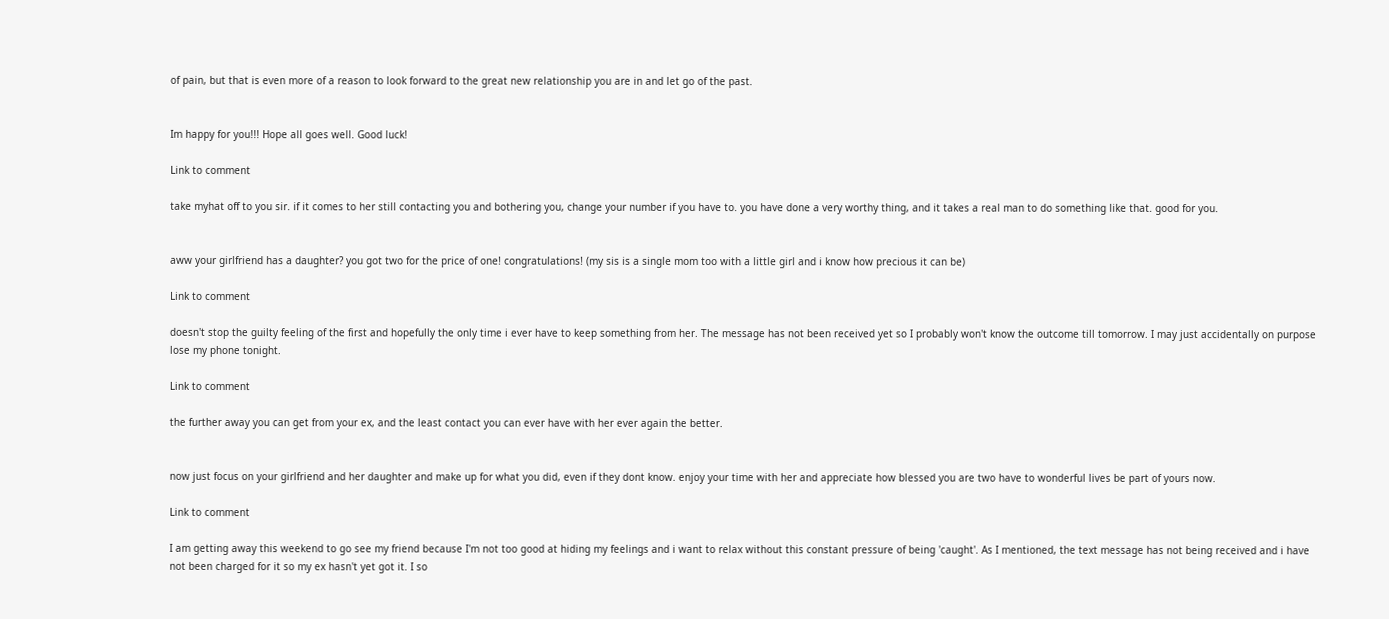of pain, but that is even more of a reason to look forward to the great new relationship you are in and let go of the past.


Im happy for you!!! Hope all goes well. Good luck!

Link to comment

take myhat off to you sir. if it comes to her still contacting you and bothering you, change your number if you have to. you have done a very worthy thing, and it takes a real man to do something like that. good for you.


aww your girlfriend has a daughter? you got two for the price of one! congratulations! (my sis is a single mom too with a little girl and i know how precious it can be)

Link to comment

doesn't stop the guilty feeling of the first and hopefully the only time i ever have to keep something from her. The message has not been received yet so I probably won't know the outcome till tomorrow. I may just accidentally on purpose lose my phone tonight.

Link to comment

the further away you can get from your ex, and the least contact you can ever have with her ever again the better.


now just focus on your girlfriend and her daughter and make up for what you did, even if they dont know. enjoy your time with her and appreciate how blessed you are two have to wonderful lives be part of yours now.

Link to comment

I am getting away this weekend to go see my friend because I'm not too good at hiding my feelings and i want to relax without this constant pressure of being 'caught'. As I mentioned, the text message has not being received and i have not been charged for it so my ex hasn't yet got it. I so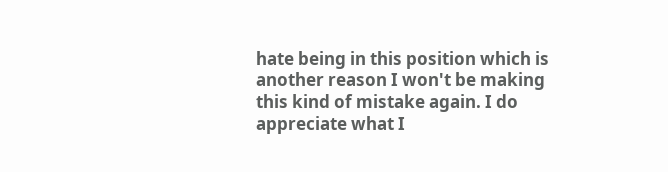hate being in this position which is another reason I won't be making this kind of mistake again. I do appreciate what I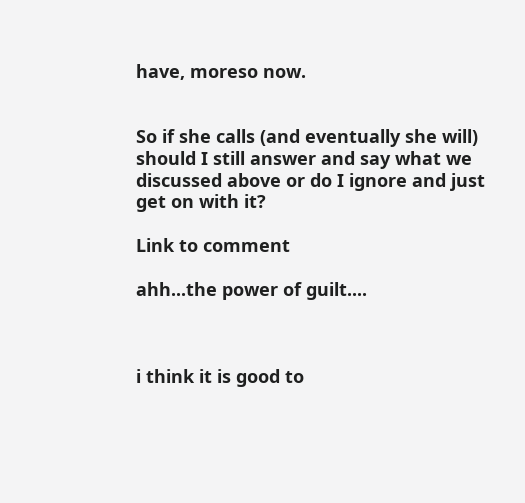have, moreso now.


So if she calls (and eventually she will) should I still answer and say what we discussed above or do I ignore and just get on with it?

Link to comment

ahh...the power of guilt....



i think it is good to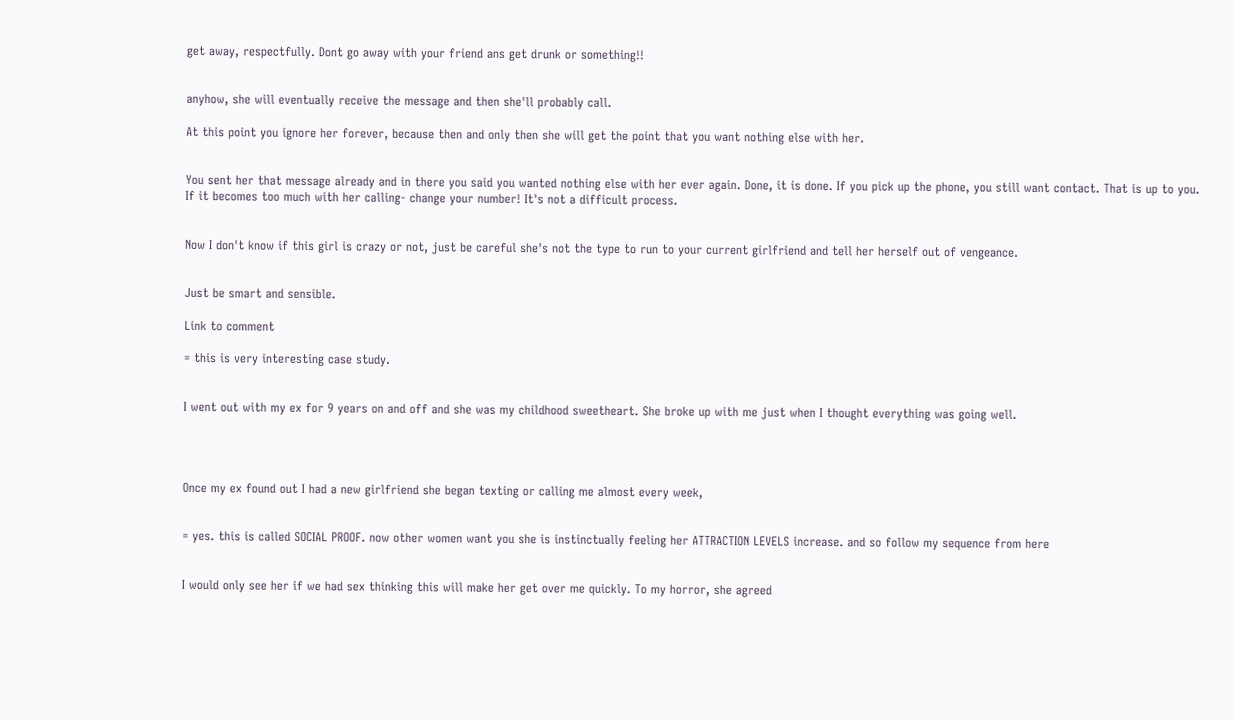get away, respectfully. Dont go away with your friend ans get drunk or something!!


anyhow, she will eventually receive the message and then she'll probably call.

At this point you ignore her forever, because then and only then she will get the point that you want nothing else with her.


You sent her that message already and in there you said you wanted nothing else with her ever again. Done, it is done. If you pick up the phone, you still want contact. That is up to you. If it becomes too much with her calling- change your number! It's not a difficult process.


Now I don't know if this girl is crazy or not, just be careful she's not the type to run to your current girlfriend and tell her herself out of vengeance.


Just be smart and sensible.

Link to comment

= this is very interesting case study.


I went out with my ex for 9 years on and off and she was my childhood sweetheart. She broke up with me just when I thought everything was going well.




Once my ex found out I had a new girlfriend she began texting or calling me almost every week,


= yes. this is called SOCIAL PROOF. now other women want you she is instinctually feeling her ATTRACTION LEVELS increase. and so follow my sequence from here


I would only see her if we had sex thinking this will make her get over me quickly. To my horror, she agreed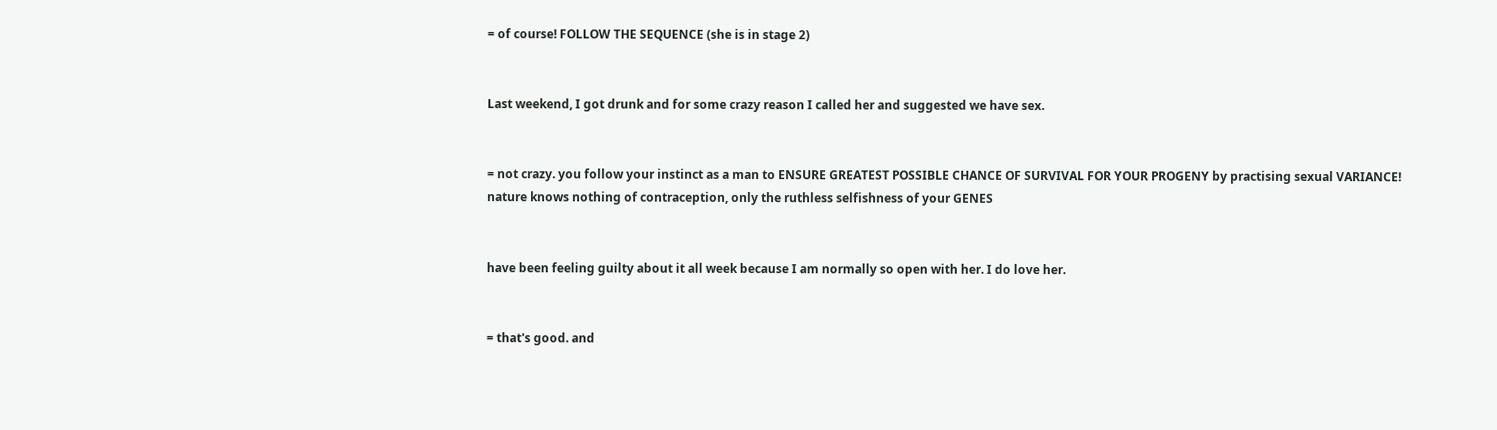= of course! FOLLOW THE SEQUENCE (she is in stage 2)


Last weekend, I got drunk and for some crazy reason I called her and suggested we have sex.


= not crazy. you follow your instinct as a man to ENSURE GREATEST POSSIBLE CHANCE OF SURVIVAL FOR YOUR PROGENY by practising sexual VARIANCE! nature knows nothing of contraception, only the ruthless selfishness of your GENES


have been feeling guilty about it all week because I am normally so open with her. I do love her.


= that's good. and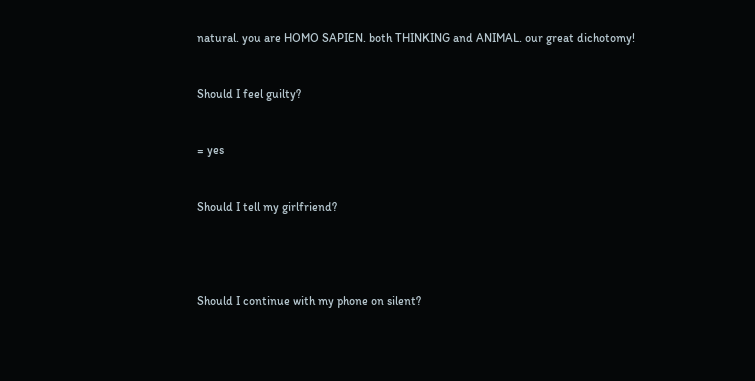natural. you are HOMO SAPIEN. both THINKING and ANIMAL. our great dichotomy!


Should I feel guilty?


= yes


Should I tell my girlfriend?




Should I continue with my phone on silent?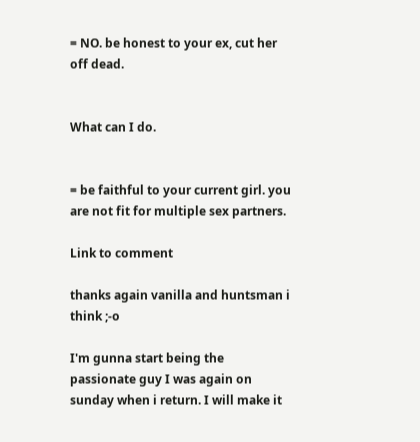= NO. be honest to your ex, cut her off dead.


What can I do.


= be faithful to your current girl. you are not fit for multiple sex partners.

Link to comment

thanks again vanilla and huntsman i think ;-o

I'm gunna start being the passionate guy I was again on sunday when i return. I will make it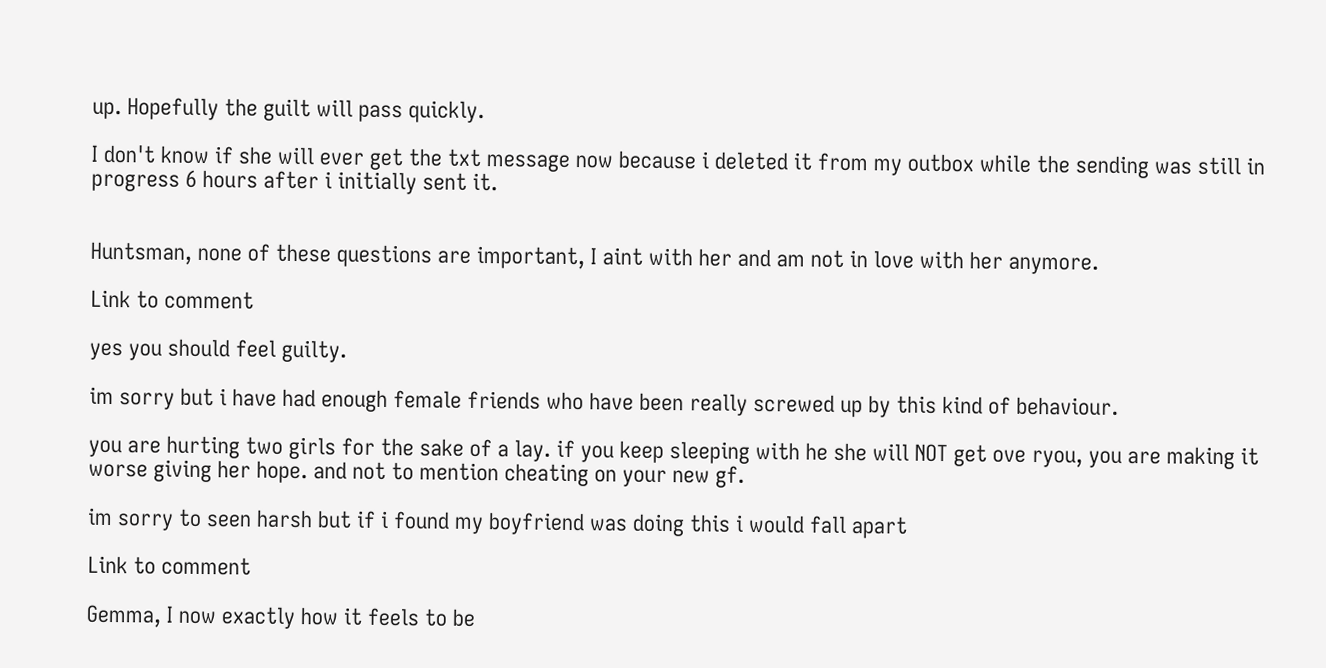up. Hopefully the guilt will pass quickly.

I don't know if she will ever get the txt message now because i deleted it from my outbox while the sending was still in progress 6 hours after i initially sent it.


Huntsman, none of these questions are important, I aint with her and am not in love with her anymore.

Link to comment

yes you should feel guilty.

im sorry but i have had enough female friends who have been really screwed up by this kind of behaviour.

you are hurting two girls for the sake of a lay. if you keep sleeping with he she will NOT get ove ryou, you are making it worse giving her hope. and not to mention cheating on your new gf.

im sorry to seen harsh but if i found my boyfriend was doing this i would fall apart

Link to comment

Gemma, I now exactly how it feels to be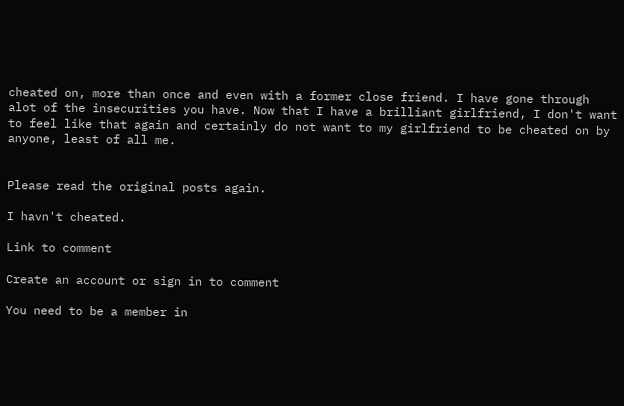cheated on, more than once and even with a former close friend. I have gone through alot of the insecurities you have. Now that I have a brilliant girlfriend, I don't want to feel like that again and certainly do not want to my girlfriend to be cheated on by anyone, least of all me.


Please read the original posts again.

I havn't cheated.

Link to comment

Create an account or sign in to comment

You need to be a member in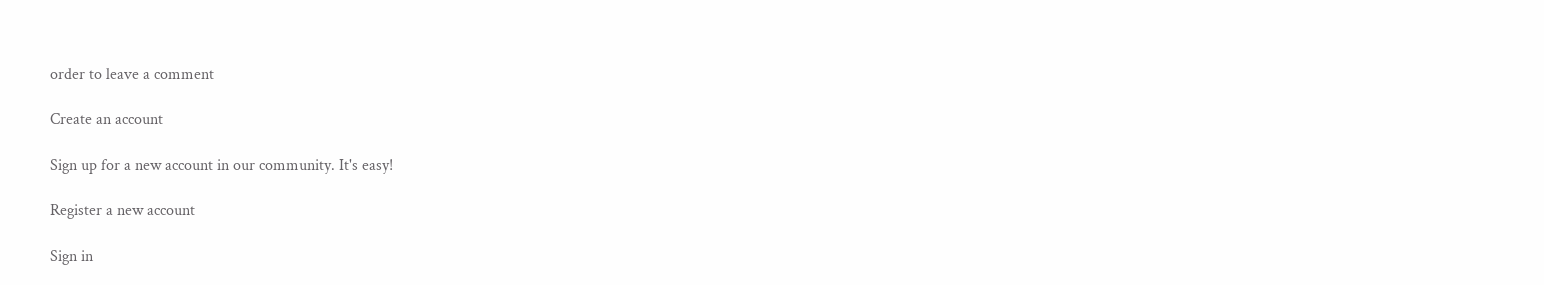order to leave a comment

Create an account

Sign up for a new account in our community. It's easy!

Register a new account

Sign in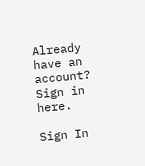Already have an account? Sign in here.

Sign In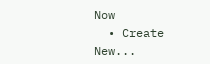Now
  • Create New...